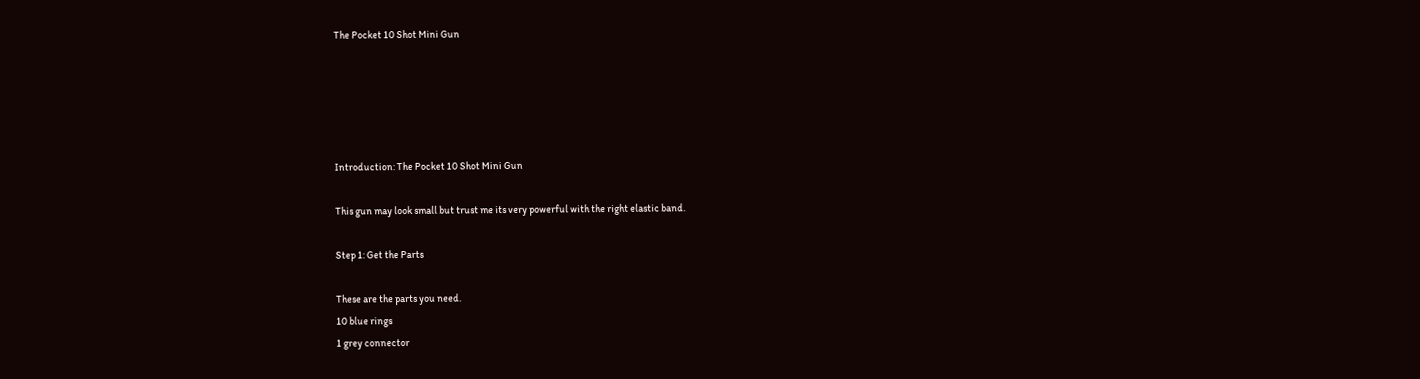The Pocket 10 Shot Mini Gun





Introduction: The Pocket 10 Shot Mini Gun

This gun may look small but trust me its very powerful with the right elastic band.

Step 1: Get the Parts

These are the parts you need.
10 blue rings
1 grey connector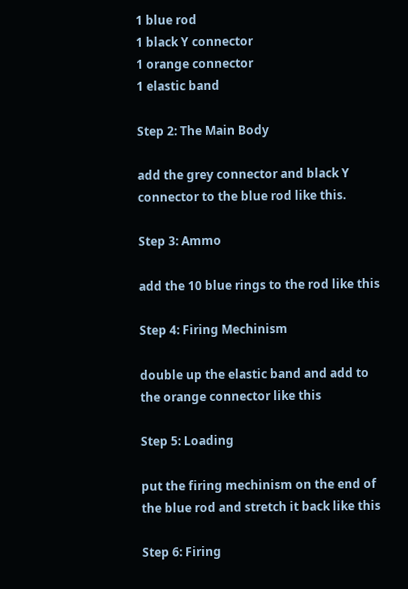1 blue rod
1 black Y connector
1 orange connector
1 elastic band

Step 2: The Main Body

add the grey connector and black Y connector to the blue rod like this.

Step 3: Ammo

add the 10 blue rings to the rod like this

Step 4: Firing Mechinism

double up the elastic band and add to the orange connector like this

Step 5: Loading

put the firing mechinism on the end of the blue rod and stretch it back like this

Step 6: Firing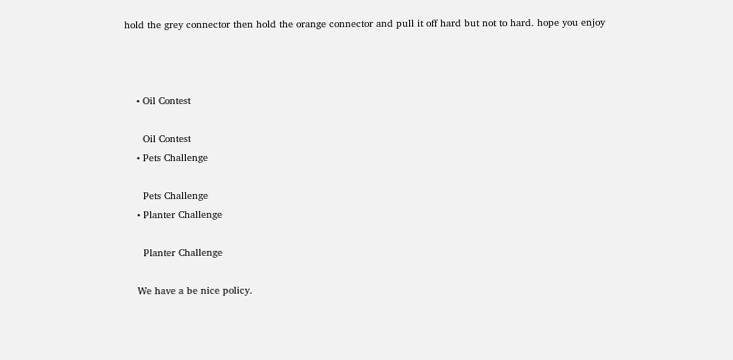hold the grey connector then hold the orange connector and pull it off hard but not to hard. hope you enjoy



    • Oil Contest

      Oil Contest
    • Pets Challenge

      Pets Challenge
    • Planter Challenge

      Planter Challenge

    We have a be nice policy.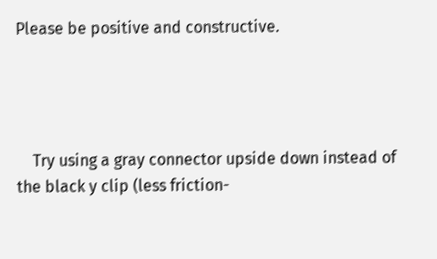Please be positive and constructive.




    Try using a gray connector upside down instead of the black y clip (less friction-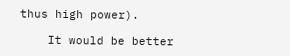thus high power).

    It would be better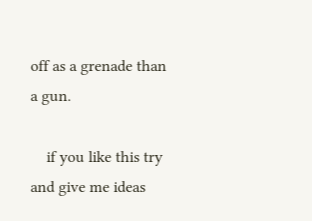off as a grenade than a gun.

    if you like this try and give me ideas